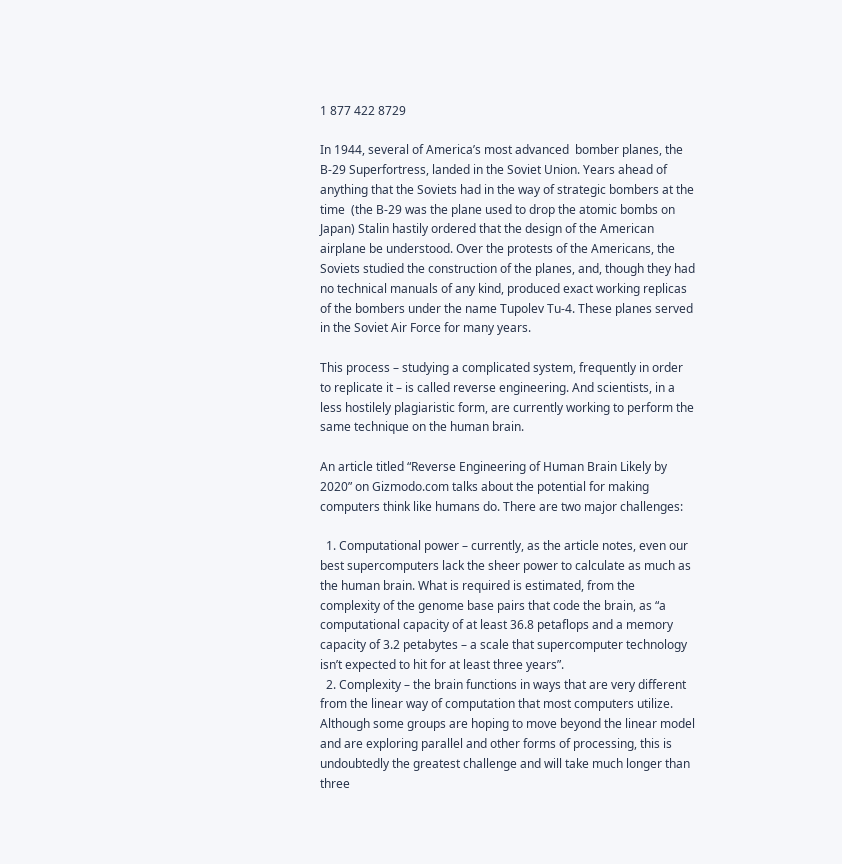1 877 422 8729

In 1944, several of America’s most advanced  bomber planes, the B-29 Superfortress, landed in the Soviet Union. Years ahead of anything that the Soviets had in the way of strategic bombers at the time  (the B-29 was the plane used to drop the atomic bombs on Japan) Stalin hastily ordered that the design of the American airplane be understood. Over the protests of the Americans, the Soviets studied the construction of the planes, and, though they had no technical manuals of any kind, produced exact working replicas of the bombers under the name Tupolev Tu-4. These planes served in the Soviet Air Force for many years.

This process – studying a complicated system, frequently in order to replicate it – is called reverse engineering. And scientists, in a less hostilely plagiaristic form, are currently working to perform the same technique on the human brain.

An article titled “Reverse Engineering of Human Brain Likely by 2020” on Gizmodo.com talks about the potential for making computers think like humans do. There are two major challenges:

  1. Computational power – currently, as the article notes, even our best supercomputers lack the sheer power to calculate as much as the human brain. What is required is estimated, from the complexity of the genome base pairs that code the brain, as “a computational capacity of at least 36.8 petaflops and a memory capacity of 3.2 petabytes – a scale that supercomputer technology isn’t expected to hit for at least three years”.
  2. Complexity – the brain functions in ways that are very different from the linear way of computation that most computers utilize. Although some groups are hoping to move beyond the linear model and are exploring parallel and other forms of processing, this is undoubtedly the greatest challenge and will take much longer than three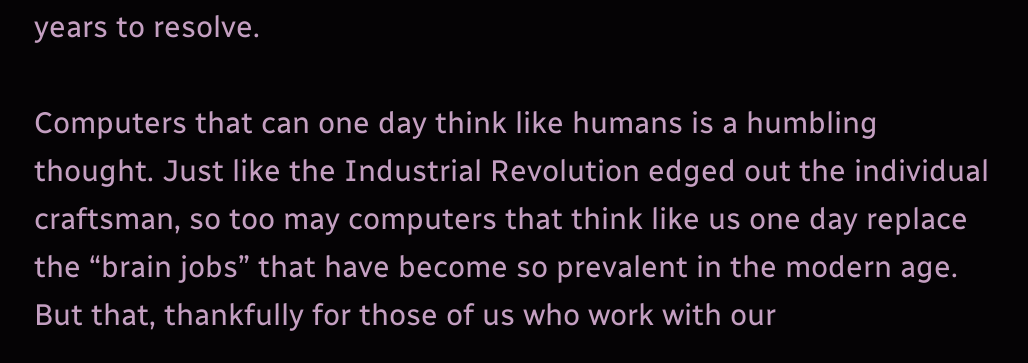years to resolve.

Computers that can one day think like humans is a humbling thought. Just like the Industrial Revolution edged out the individual craftsman, so too may computers that think like us one day replace the “brain jobs” that have become so prevalent in the modern age. But that, thankfully for those of us who work with our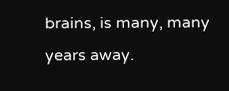brains, is many, many years away.